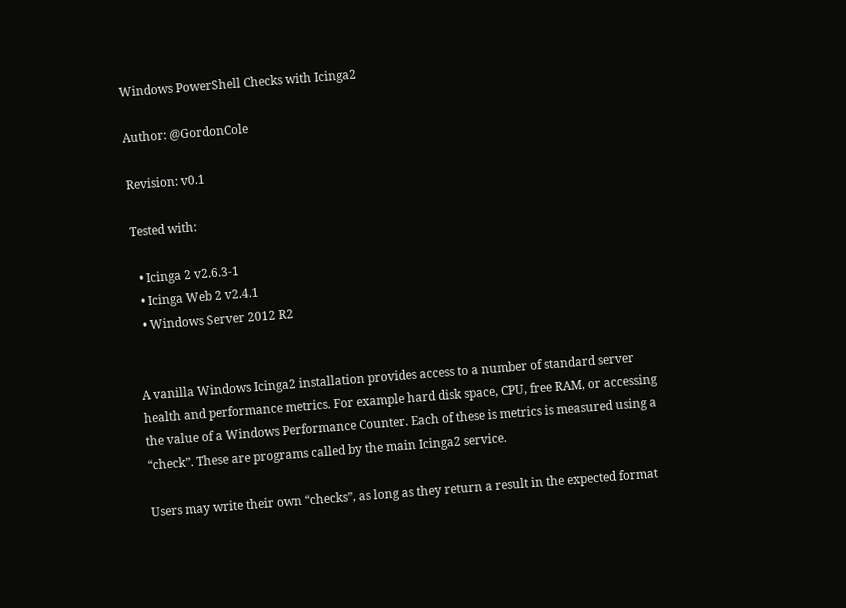Windows PowerShell Checks with Icinga2

Author: @GordonCole

Revision: v0.1

Tested with:

  • Icinga 2 v2.6.3-1
  • Icinga Web 2 v2.4.1
  • Windows Server 2012 R2


A vanilla Windows Icinga2 installation provides access to a number of standard server health and performance metrics. For example hard disk space, CPU, free RAM, or accessing the value of a Windows Performance Counter. Each of these is metrics is measured using a “check”. These are programs called by the main Icinga2 service.

Users may write their own “checks”, as long as they return a result in the expected format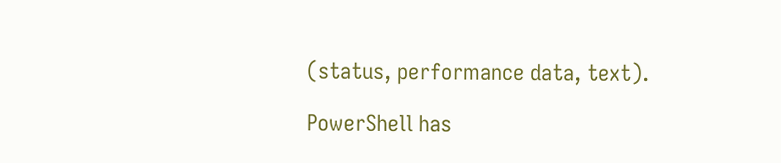(status, performance data, text).

PowerShell has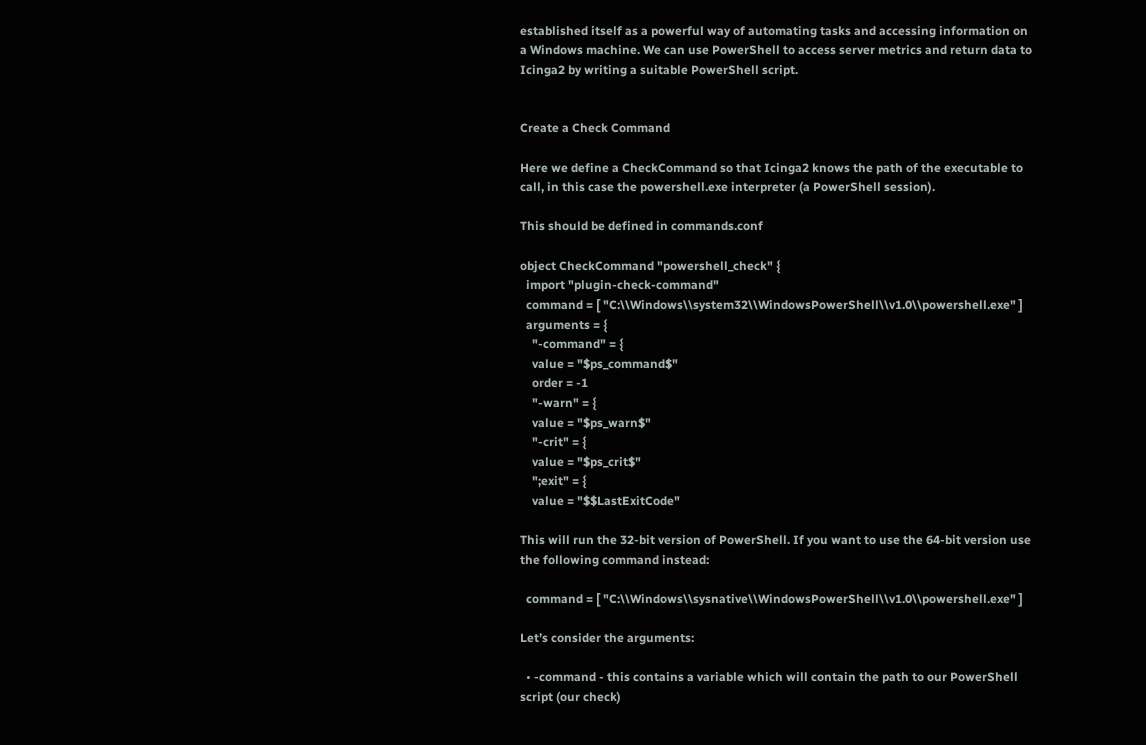established itself as a powerful way of automating tasks and accessing information on a Windows machine. We can use PowerShell to access server metrics and return data to Icinga2 by writing a suitable PowerShell script.


Create a Check Command

Here we define a CheckCommand so that Icinga2 knows the path of the executable to call, in this case the powershell.exe interpreter (a PowerShell session).

This should be defined in commands.conf

object CheckCommand "powershell_check" {
  import "plugin-check-command"
  command = [ "C:\\Windows\\system32\\WindowsPowerShell\\v1.0\\powershell.exe" ]
  arguments = {
    "-command" = {
    value = "$ps_command$"
    order = -1
    "-warn" = {
    value = "$ps_warn$"
    "-crit" = {
    value = "$ps_crit$"
    ";exit" = {
    value = "$$LastExitCode"

This will run the 32-bit version of PowerShell. If you want to use the 64-bit version use the following command instead:

  command = [ "C:\\Windows\\sysnative\\WindowsPowerShell\\v1.0\\powershell.exe" ]

Let’s consider the arguments:

  • -command - this contains a variable which will contain the path to our PowerShell script (our check)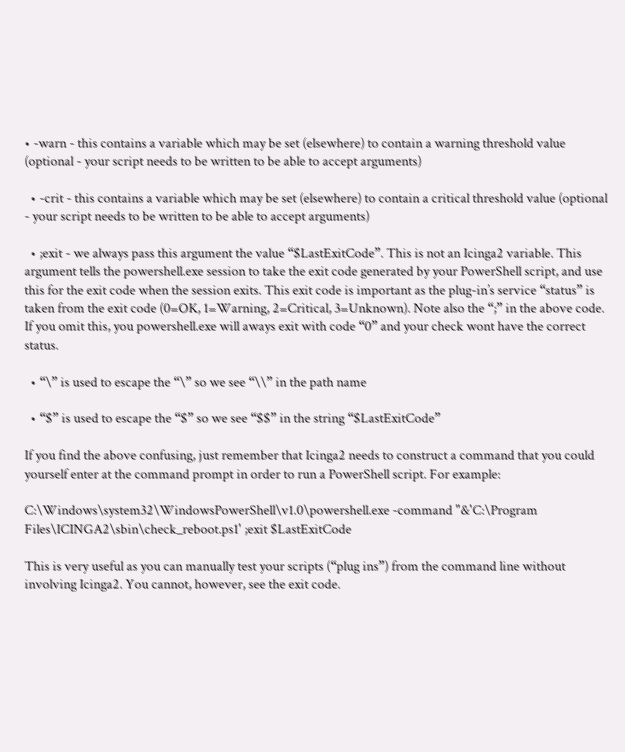• -warn - this contains a variable which may be set (elsewhere) to contain a warning threshold value (optional - your script needs to be written to be able to accept arguments)

  • -crit - this contains a variable which may be set (elsewhere) to contain a critical threshold value (optional - your script needs to be written to be able to accept arguments)

  • ;exit - we always pass this argument the value “$LastExitCode”. This is not an Icinga2 variable. This argument tells the powershell.exe session to take the exit code generated by your PowerShell script, and use this for the exit code when the session exits. This exit code is important as the plug-in’s service “status” is taken from the exit code (0=OK, 1=Warning, 2=Critical, 3=Unknown). Note also the “;” in the above code. If you omit this, you powershell.exe will aways exit with code “0” and your check wont have the correct status.

  • “\” is used to escape the “\” so we see “\\” in the path name

  • “$” is used to escape the “$” so we see “$$” in the string “$LastExitCode”

If you find the above confusing, just remember that Icinga2 needs to construct a command that you could yourself enter at the command prompt in order to run a PowerShell script. For example:

C:\Windows\system32\WindowsPowerShell\v1.0\powershell.exe -command "&'C:\Program Files\ICINGA2\sbin\check_reboot.ps1' ;exit $LastExitCode

This is very useful as you can manually test your scripts (“plug ins”) from the command line without involving Icinga2. You cannot, however, see the exit code.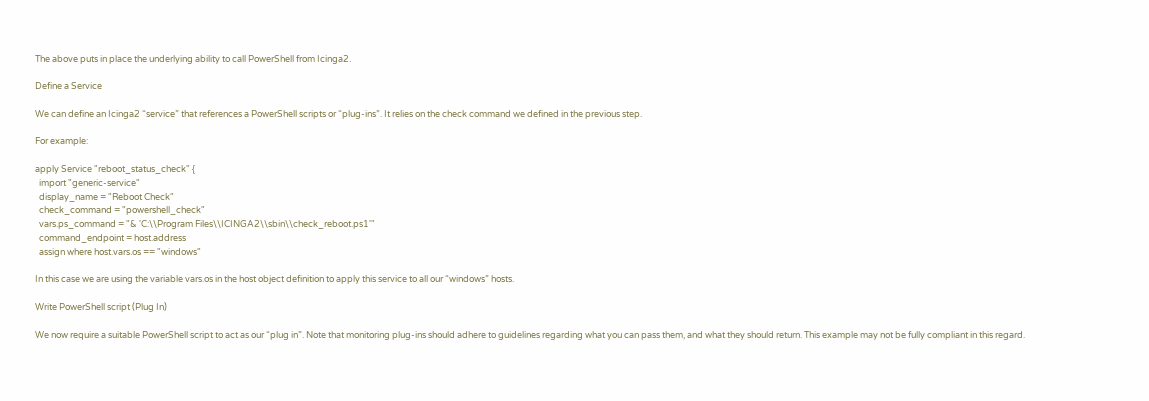The above puts in place the underlying ability to call PowerShell from Icinga2.

Define a Service

We can define an Icinga2 “service” that references a PowerShell scripts or “plug-ins”. It relies on the check command we defined in the previous step.

For example:

apply Service "reboot_status_check" {
  import "generic-service"
  display_name = "Reboot Check"
  check_command = "powershell_check"
  vars.ps_command = "& 'C:\\Program Files\\ICINGA2\\sbin\\check_reboot.ps1'"
  command_endpoint = host.address
  assign where host.vars.os == "windows"

In this case we are using the variable vars.os in the host object definition to apply this service to all our “windows” hosts.

Write PowerShell script (Plug In)

We now require a suitable PowerShell script to act as our “plug in”. Note that monitoring plug-ins should adhere to guidelines regarding what you can pass them, and what they should return. This example may not be fully compliant in this regard.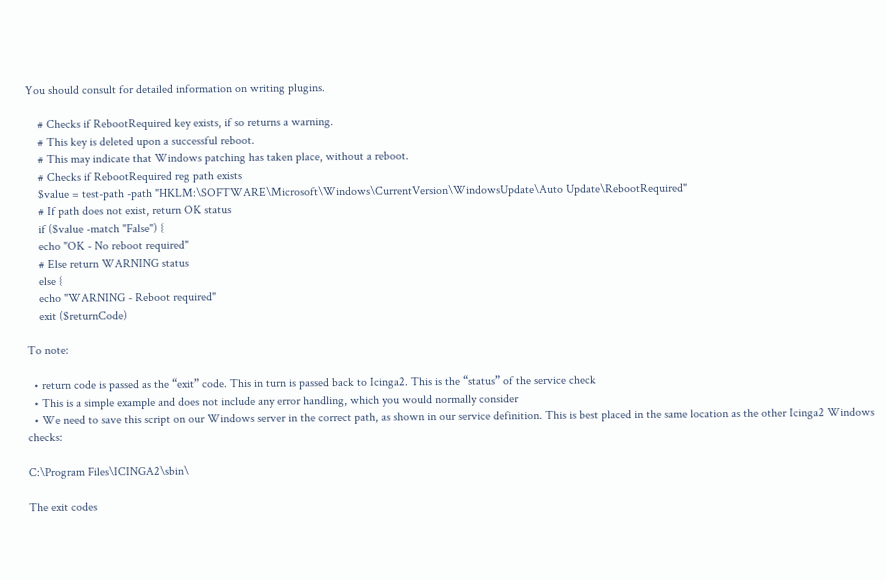You should consult for detailed information on writing plugins.

    # Checks if RebootRequired key exists, if so returns a warning.
    # This key is deleted upon a successful reboot.
    # This may indicate that Windows patching has taken place, without a reboot.
    # Checks if RebootRequired reg path exists
    $value = test-path -path "HKLM:\SOFTWARE\Microsoft\Windows\CurrentVersion\WindowsUpdate\Auto Update\RebootRequired"
    # If path does not exist, return OK status
    if ($value -match "False") {
    echo "OK - No reboot required"
    # Else return WARNING status
    else {
    echo "WARNING - Reboot required"
    exit ($returnCode)

To note:

  • return code is passed as the “exit” code. This in turn is passed back to Icinga2. This is the “status” of the service check
  • This is a simple example and does not include any error handling, which you would normally consider
  • We need to save this script on our Windows server in the correct path, as shown in our service definition. This is best placed in the same location as the other Icinga2 Windows checks:

C:\Program Files\ICINGA2\sbin\

The exit codes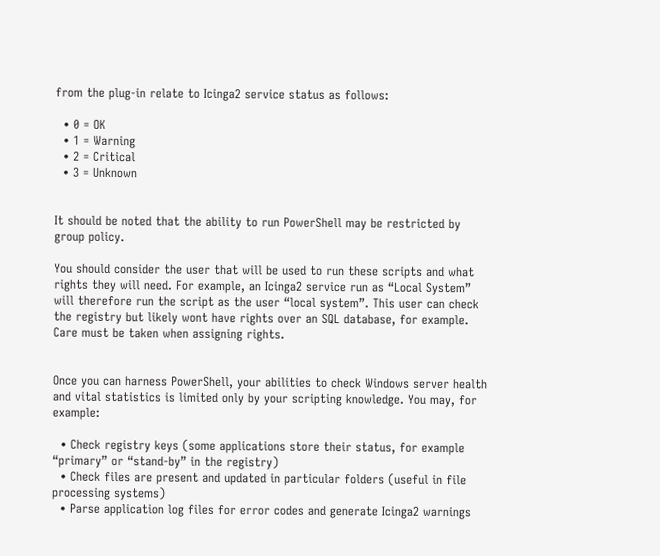from the plug-in relate to Icinga2 service status as follows:

  • 0 = OK
  • 1 = Warning
  • 2 = Critical
  • 3 = Unknown


It should be noted that the ability to run PowerShell may be restricted by group policy.

You should consider the user that will be used to run these scripts and what rights they will need. For example, an Icinga2 service run as “Local System” will therefore run the script as the user “local system”. This user can check the registry but likely wont have rights over an SQL database, for example. Care must be taken when assigning rights.


Once you can harness PowerShell, your abilities to check Windows server health and vital statistics is limited only by your scripting knowledge. You may, for example:

  • Check registry keys (some applications store their status, for example “primary” or “stand-by” in the registry)
  • Check files are present and updated in particular folders (useful in file processing systems)
  • Parse application log files for error codes and generate Icinga2 warnings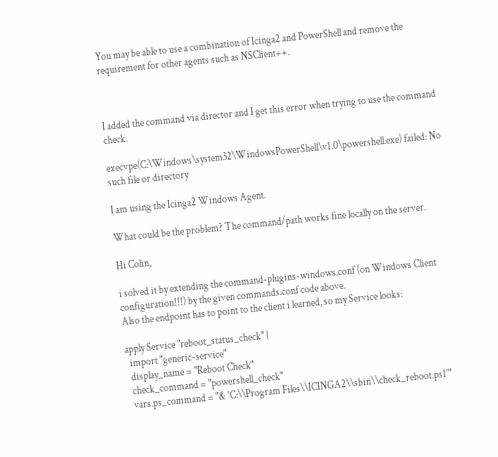You may be able to use a combination of Icinga2 and PowerShell and remove the requirement for other agents such as NSClient++.



I added the command via director and I get this error when trying to use the command check.

execvpe(C:\Windows\system32\WindowsPowerShell\v1.0\powershell.exe) failed: No such file or directory

I am using the Icinga2 Windows Agent.

What could be the problem? The command/path works fine locally on the server.

Hi Colin,

i solved it by extending the command-plugins-windows.conf (on Windows Client configuration!!!) by the given commands.conf code above.
Also the endpoint has to point to the client i learned, so my Service looks:

apply Service "reboot_status_check" {
  import "generic-service"
  display_name = "Reboot Check"
  check_command = "powershell_check"
  vars.ps_command = "& 'C:\\Program Files\\ICINGA2\\sbin\\check_reboot.ps1'"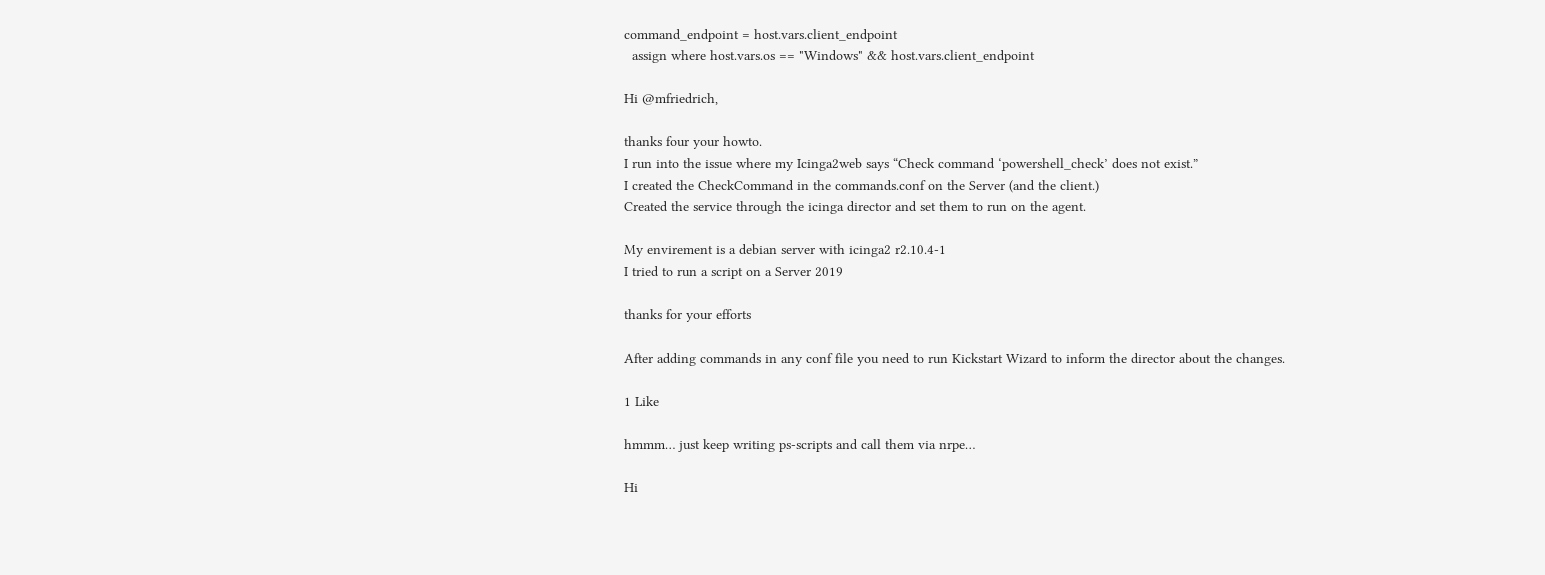command_endpoint = host.vars.client_endpoint
  assign where host.vars.os == "Windows" && host.vars.client_endpoint

Hi @mfriedrich,

thanks four your howto.
I run into the issue where my Icinga2web says “Check command ‘powershell_check’ does not exist.”
I created the CheckCommand in the commands.conf on the Server (and the client.)
Created the service through the icinga director and set them to run on the agent.

My envirement is a debian server with icinga2 r2.10.4-1
I tried to run a script on a Server 2019

thanks for your efforts

After adding commands in any conf file you need to run Kickstart Wizard to inform the director about the changes.

1 Like

hmmm… just keep writing ps-scripts and call them via nrpe…

Hi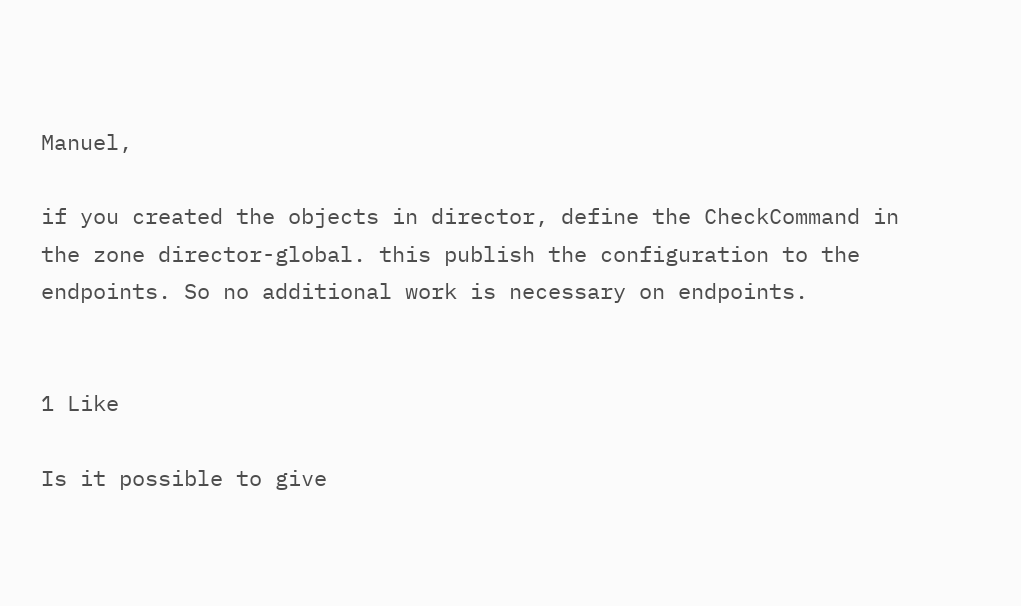Manuel,

if you created the objects in director, define the CheckCommand in the zone director-global. this publish the configuration to the endpoints. So no additional work is necessary on endpoints.


1 Like

Is it possible to give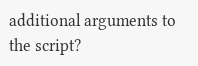additional arguments to the script?